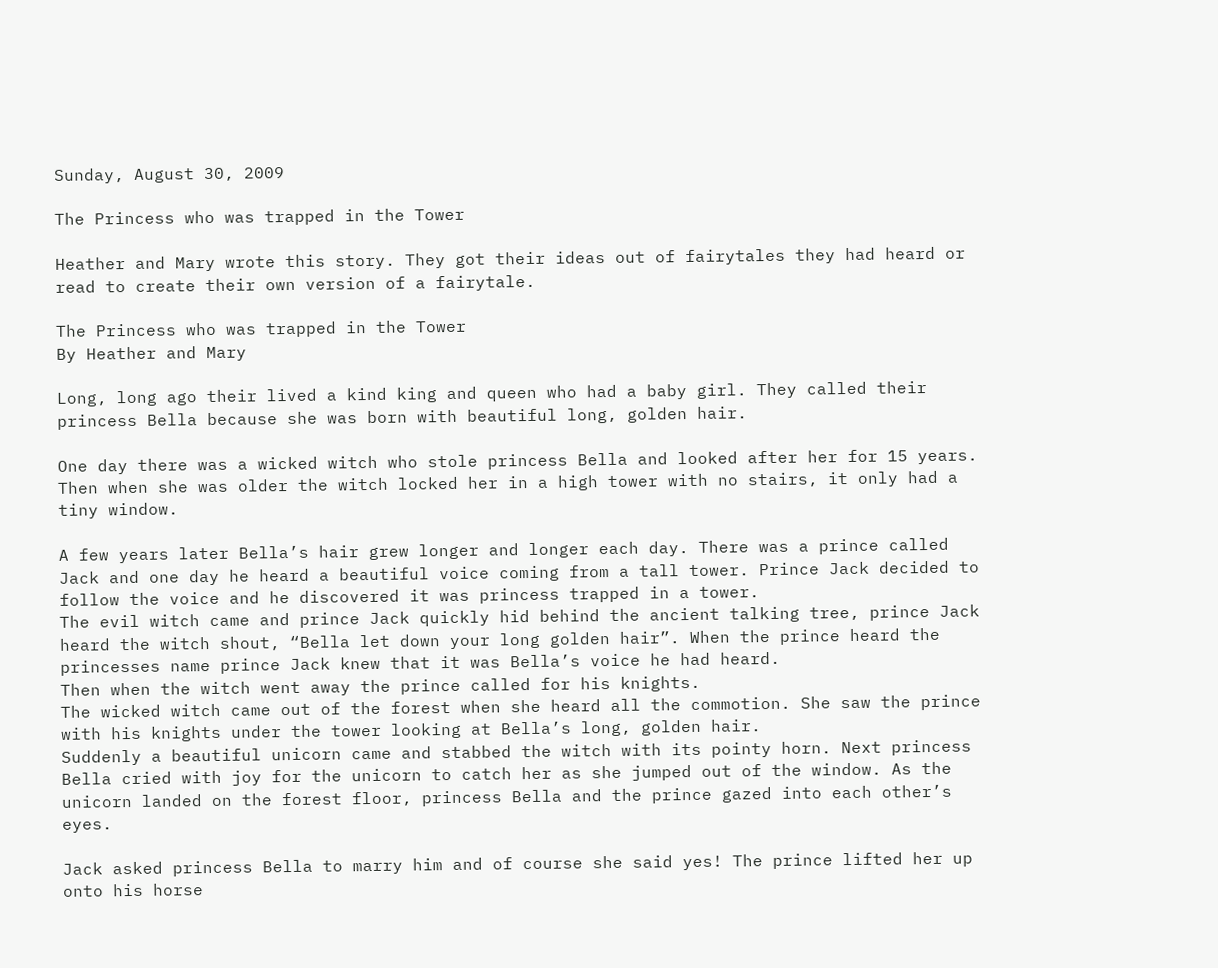Sunday, August 30, 2009

The Princess who was trapped in the Tower

Heather and Mary wrote this story. They got their ideas out of fairytales they had heard or read to create their own version of a fairytale.

The Princess who was trapped in the Tower
By Heather and Mary

Long, long ago their lived a kind king and queen who had a baby girl. They called their princess Bella because she was born with beautiful long, golden hair.

One day there was a wicked witch who stole princess Bella and looked after her for 15 years. Then when she was older the witch locked her in a high tower with no stairs, it only had a tiny window.

A few years later Bella’s hair grew longer and longer each day. There was a prince called Jack and one day he heard a beautiful voice coming from a tall tower. Prince Jack decided to follow the voice and he discovered it was princess trapped in a tower.
The evil witch came and prince Jack quickly hid behind the ancient talking tree, prince Jack heard the witch shout, “Bella let down your long golden hair”. When the prince heard the princesses name prince Jack knew that it was Bella’s voice he had heard.
Then when the witch went away the prince called for his knights.
The wicked witch came out of the forest when she heard all the commotion. She saw the prince with his knights under the tower looking at Bella’s long, golden hair.
Suddenly a beautiful unicorn came and stabbed the witch with its pointy horn. Next princess Bella cried with joy for the unicorn to catch her as she jumped out of the window. As the unicorn landed on the forest floor, princess Bella and the prince gazed into each other’s eyes.

Jack asked princess Bella to marry him and of course she said yes! The prince lifted her up onto his horse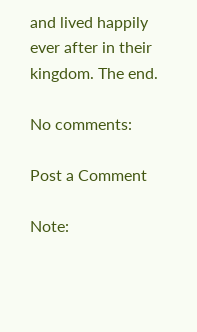and lived happily ever after in their kingdom. The end.

No comments:

Post a Comment

Note: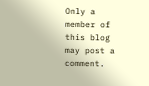Only a member of this blog may post a comment.